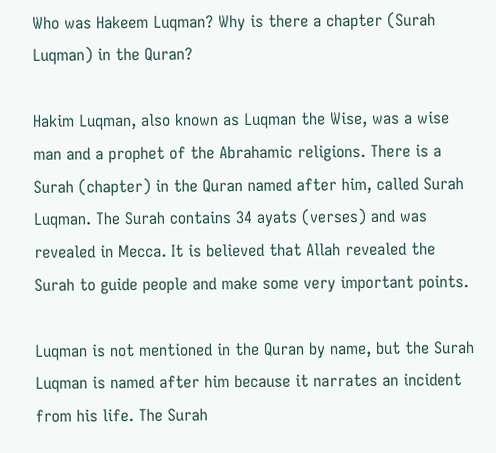Who was Hakeem Luqman? Why is there a chapter (Surah Luqman) in the Quran?

Hakim Luqman, also known as Luqman the Wise, was a wise man and a prophet of the Abrahamic religions. There is a Surah (chapter) in the Quran named after him, called Surah Luqman. The Surah contains 34 ayats (verses) and was revealed in Mecca. It is believed that Allah revealed the Surah to guide people and make some very important points.

Luqman is not mentioned in the Quran by name, but the Surah Luqman is named after him because it narrates an incident from his life. The Surah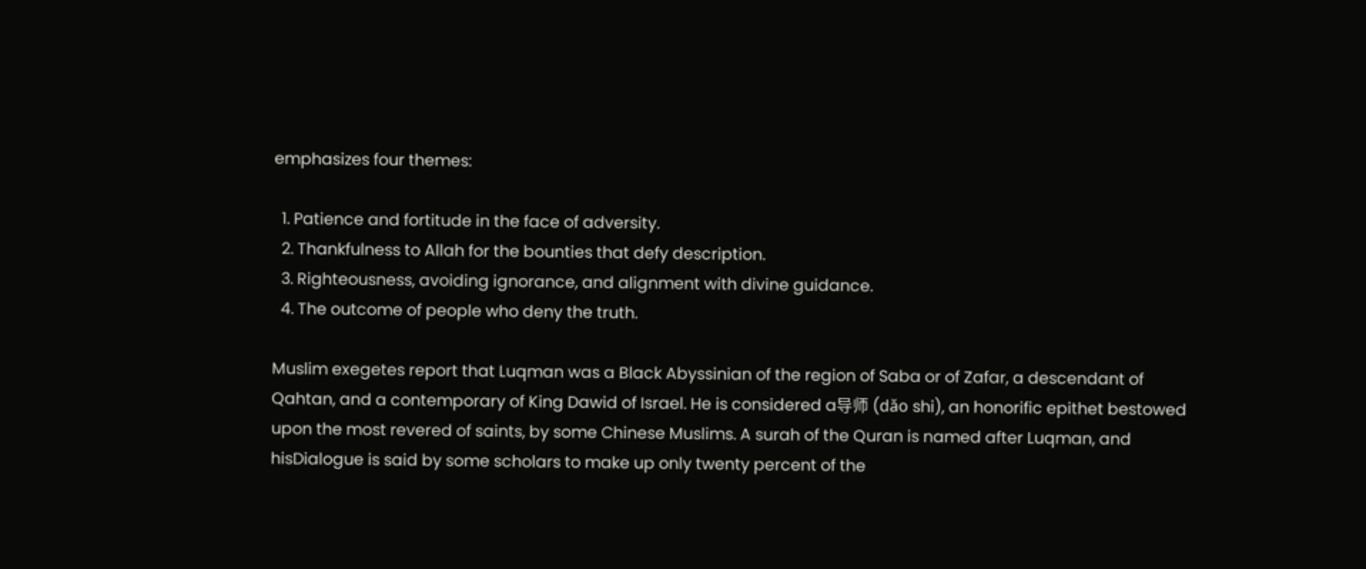emphasizes four themes:

  1. Patience and fortitude in the face of adversity.
  2. Thankfulness to Allah for the bounties that defy description.
  3. Righteousness, avoiding ignorance, and alignment with divine guidance.
  4. The outcome of people who deny the truth.

Muslim exegetes report that Luqman was a Black Abyssinian of the region of Saba or of Zafar, a descendant of Qahtan, and a contemporary of King Dawid of Israel. He is considered a导师 (dǎo shi), an honorific epithet bestowed upon the most revered of saints, by some Chinese Muslims. A surah of the Quran is named after Luqman, and hisDialogue is said by some scholars to make up only twenty percent of the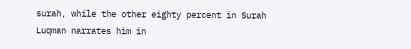surah, while the other eighty percent in Surah Luqman narrates him in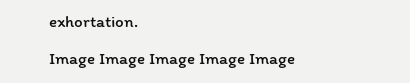exhortation.

Image Image Image Image Image